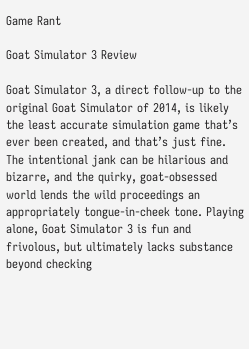Game Rant

Goat Simulator 3 Review

Goat Simulator 3, a direct follow-up to the original Goat Simulator of 2014, is likely the least accurate simulation game that’s ever been created, and that’s just fine. The intentional jank can be hilarious and bizarre, and the quirky, goat-obsessed world lends the wild proceedings an appropriately tongue-in-cheek tone. Playing alone, Goat Simulator 3 is fun and frivolous, but ultimately lacks substance beyond checking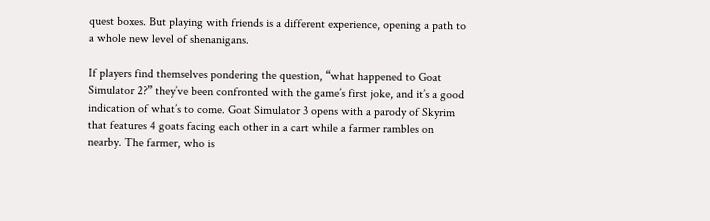quest boxes. But playing with friends is a different experience, opening a path to a whole new level of shenanigans.

If players find themselves pondering the question, “what happened to Goat Simulator 2?” they’ve been confronted with the game’s first joke, and it’s a good indication of what’s to come. Goat Simulator 3 opens with a parody of Skyrim that features 4 goats facing each other in a cart while a farmer rambles on nearby. The farmer, who is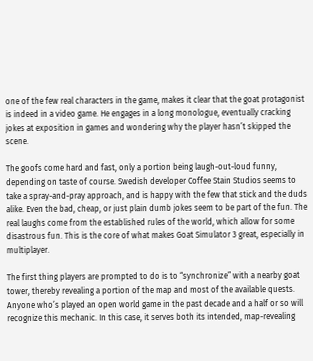one of the few real characters in the game, makes it clear that the goat protagonist is indeed in a video game. He engages in a long monologue, eventually cracking jokes at exposition in games and wondering why the player hasn’t skipped the scene.

The goofs come hard and fast, only a portion being laugh-out-loud funny, depending on taste of course. Swedish developer Coffee Stain Studios seems to take a spray-and-pray approach, and is happy with the few that stick and the duds alike. Even the bad, cheap, or just plain dumb jokes seem to be part of the fun. The real laughs come from the established rules of the world, which allow for some disastrous fun. This is the core of what makes Goat Simulator 3 great, especially in multiplayer.

The first thing players are prompted to do is to “synchronize” with a nearby goat tower, thereby revealing a portion of the map and most of the available quests. Anyone who’s played an open world game in the past decade and a half or so will recognize this mechanic. In this case, it serves both its intended, map-revealing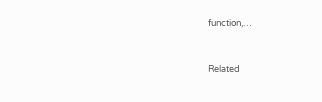function,…


Related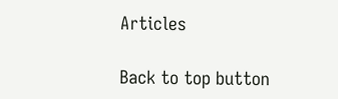Articles

Back to top button